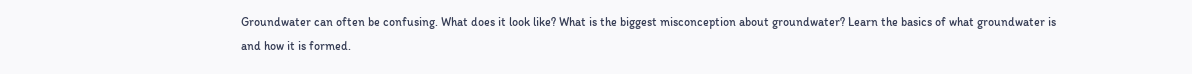Groundwater can often be confusing. What does it look like? What is the biggest misconception about groundwater? Learn the basics of what groundwater is and how it is formed.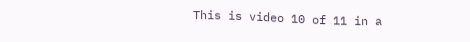This is video 10 of 11 in a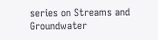series on Streams and Groundwater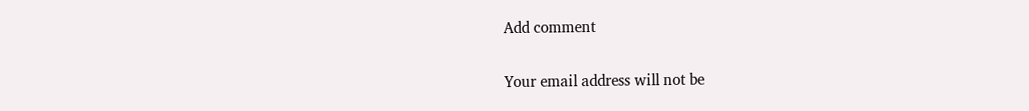Add comment

Your email address will not be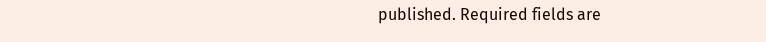published. Required fields are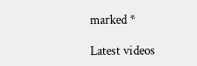marked *

Latest videos